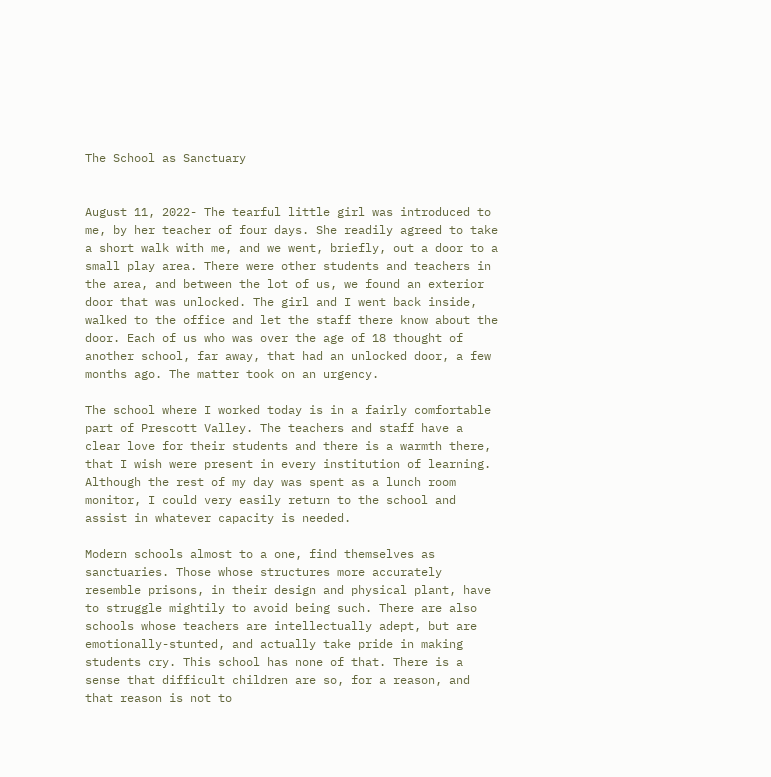The School as Sanctuary


August 11, 2022- The tearful little girl was introduced to me, by her teacher of four days. She readily agreed to take a short walk with me, and we went, briefly, out a door to a small play area. There were other students and teachers in the area, and between the lot of us, we found an exterior door that was unlocked. The girl and I went back inside, walked to the office and let the staff there know about the door. Each of us who was over the age of 18 thought of another school, far away, that had an unlocked door, a few months ago. The matter took on an urgency.

The school where I worked today is in a fairly comfortable part of Prescott Valley. The teachers and staff have a clear love for their students and there is a warmth there, that I wish were present in every institution of learning. Although the rest of my day was spent as a lunch room monitor, I could very easily return to the school and assist in whatever capacity is needed.

Modern schools almost to a one, find themselves as sanctuaries. Those whose structures more accurately resemble prisons, in their design and physical plant, have to struggle mightily to avoid being such. There are also schools whose teachers are intellectually adept, but are emotionally-stunted, and actually take pride in making students cry. This school has none of that. There is a sense that difficult children are so, for a reason, and that reason is not to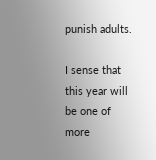punish adults.

I sense that this year will be one of more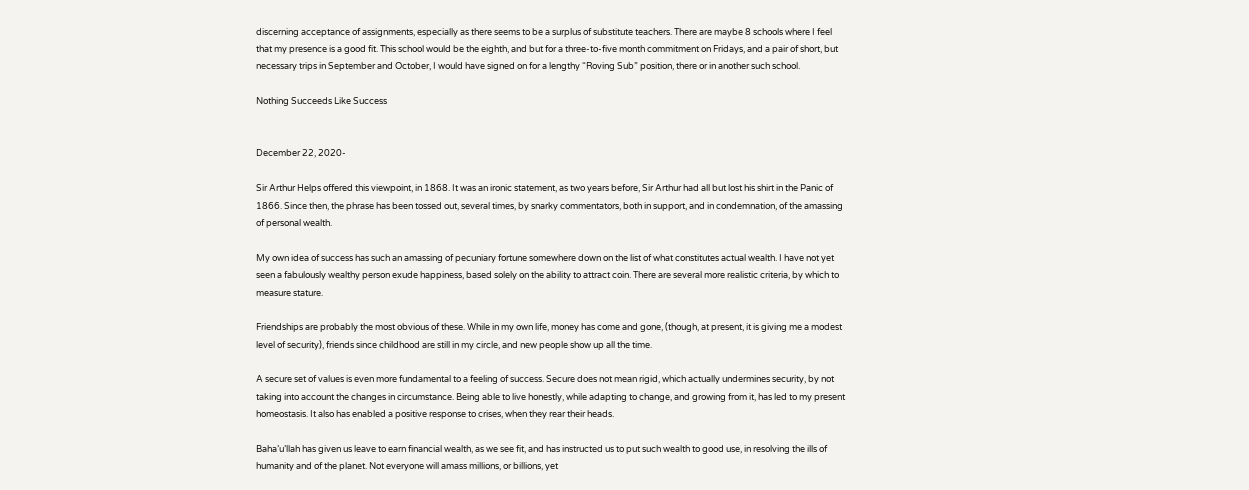discerning acceptance of assignments, especially as there seems to be a surplus of substitute teachers. There are maybe 8 schools where I feel that my presence is a good fit. This school would be the eighth, and but for a three-to-five month commitment on Fridays, and a pair of short, but necessary trips in September and October, I would have signed on for a lengthy “Roving Sub” position, there or in another such school.

Nothing Succeeds Like Success


December 22, 2020-

Sir Arthur Helps offered this viewpoint, in 1868. It was an ironic statement, as two years before, Sir Arthur had all but lost his shirt in the Panic of 1866. Since then, the phrase has been tossed out, several times, by snarky commentators, both in support, and in condemnation, of the amassing of personal wealth.

My own idea of success has such an amassing of pecuniary fortune somewhere down on the list of what constitutes actual wealth. I have not yet seen a fabulously wealthy person exude happiness, based solely on the ability to attract coin. There are several more realistic criteria, by which to measure stature.

Friendships are probably the most obvious of these. While in my own life, money has come and gone, (though, at present, it is giving me a modest level of security), friends since childhood are still in my circle, and new people show up all the time.

A secure set of values is even more fundamental to a feeling of success. Secure does not mean rigid, which actually undermines security, by not taking into account the changes in circumstance. Being able to live honestly, while adapting to change, and growing from it, has led to my present homeostasis. It also has enabled a positive response to crises, when they rear their heads.

Baha’u’llah has given us leave to earn financial wealth, as we see fit, and has instructed us to put such wealth to good use, in resolving the ills of humanity and of the planet. Not everyone will amass millions, or billions, yet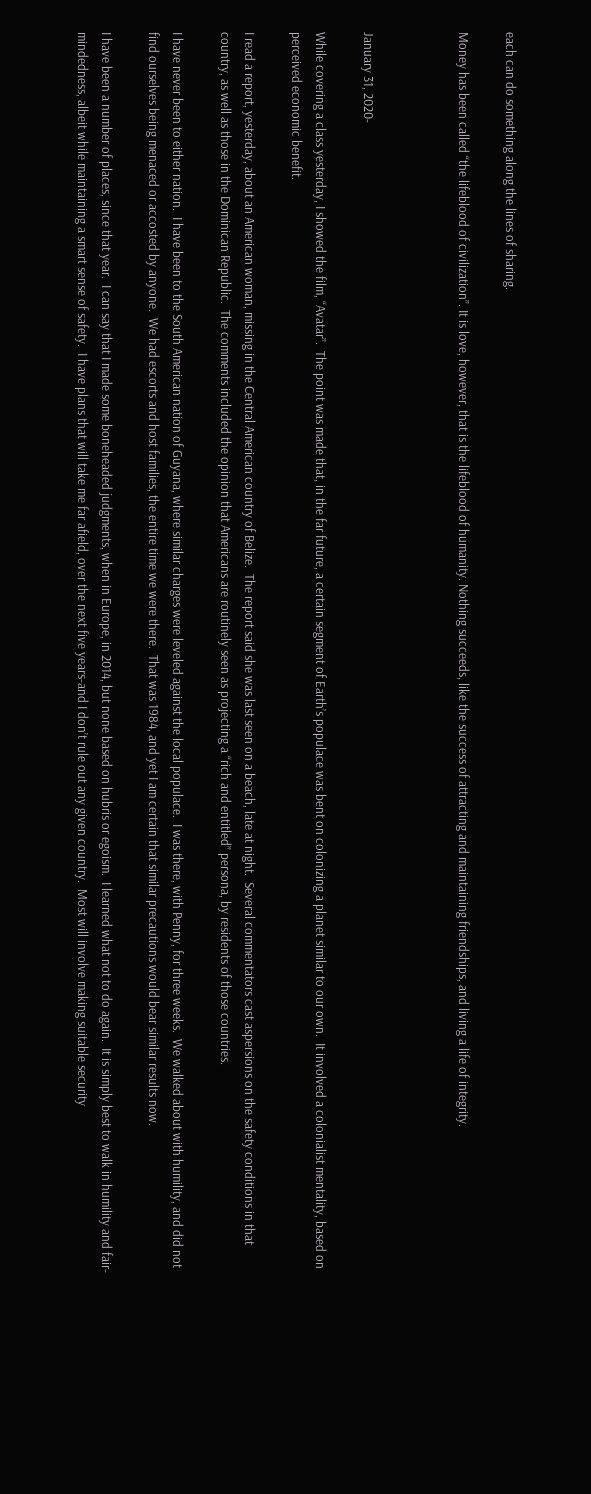each can do something along the lines of sharing.

Money has been called “the lifeblood of civilization”. It is love, however, that is the lifeblood of humanity. Nothing succeeds, like the success of attracting and maintaining friendships, and living a life of integrity.



January 31, 2020-

While covering a class yesterday, I showed the film, “Avatar”.  The point was made that, in the far future, a certain segment of Earth’s populace was bent on colonizing a planet similar to our own.  It involved a colonialist mentality, based on perceived economic benefit.

I read a report, yesterday, about an American woman, missing in the Central American country of Belize.  The report said she was last seen on a beach, late at night.  Several commentators cast aspersions on the safety conditions in that country, as well as those in the Dominican Republic.  The comments included the opinion that Americans are routinely seen as projecting a “rich and entitled” persona, by residents of those countries.

I have never been to either nation.  I have been to the South American nation of Guyana, where similar charges were leveled against the local populace.  I was there, with Penny, for three weeks.  We walked about with humility, and did not find ourselves being menaced or accosted by anyone.  We had escorts and host families, the entire time we were there.  That was 1984, and yet I am certain that similar precautions would bear similar results now.

I have been a number of places, since that year.  I can say that I made some boneheaded judgments, when in Europe, in 2014, but none based on hubris or egoism.  I learned what not to do again.  It is simply best to walk in humility and fair-mindedness, albeit while maintaining a smart sense of safety.  I have plans that will take me far afield, over the next five years-and I don’t rule out any given country.  Most will involve making suitable security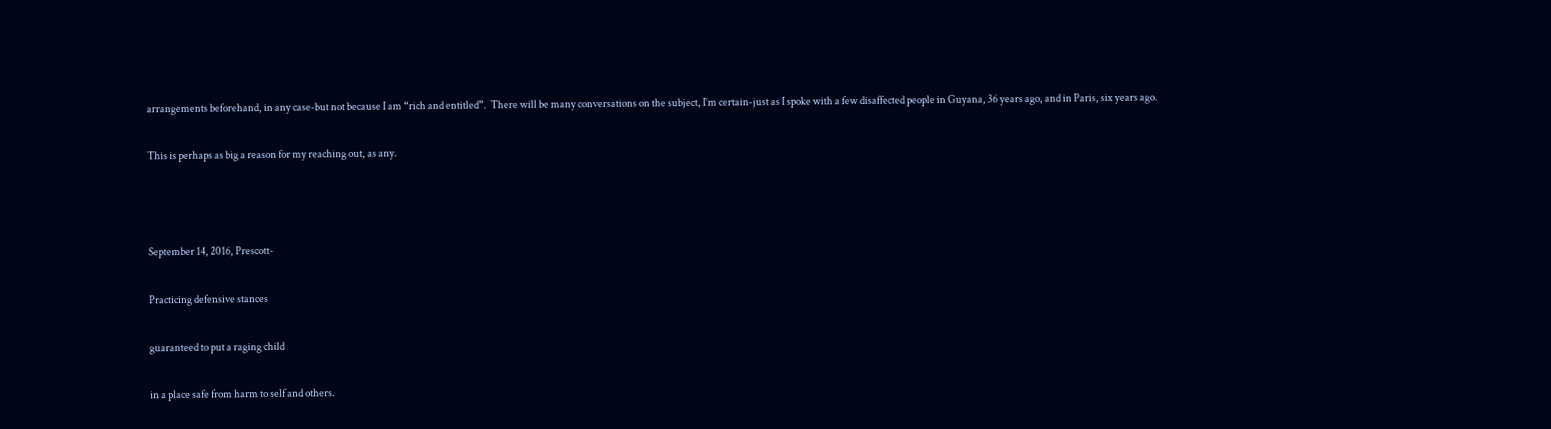arrangements beforehand, in any case-but not because I am “rich and entitled”.  There will be many conversations on the subject, I’m certain-just as I spoke with a few disaffected people in Guyana, 36 years ago, and in Paris, six years ago.

This is perhaps as big a reason for my reaching out, as any.



September 14, 2016, Prescott-

Practicing defensive stances

guaranteed to put a raging child

in a place safe from harm to self and others.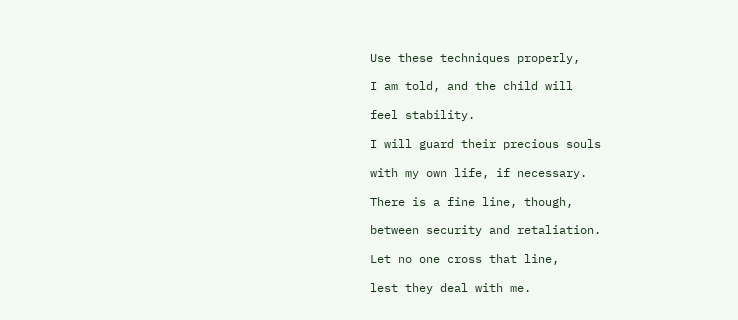Use these techniques properly,

I am told, and the child will

feel stability.

I will guard their precious souls

with my own life, if necessary.

There is a fine line, though,

between security and retaliation.

Let no one cross that line,

lest they deal with me.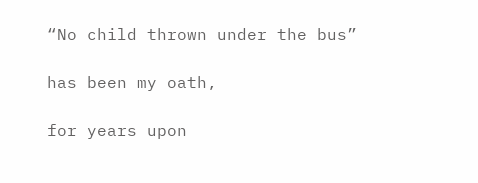“No child thrown under the bus”

has been my oath,

for years upon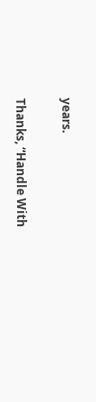years.

Thanks, “Handle With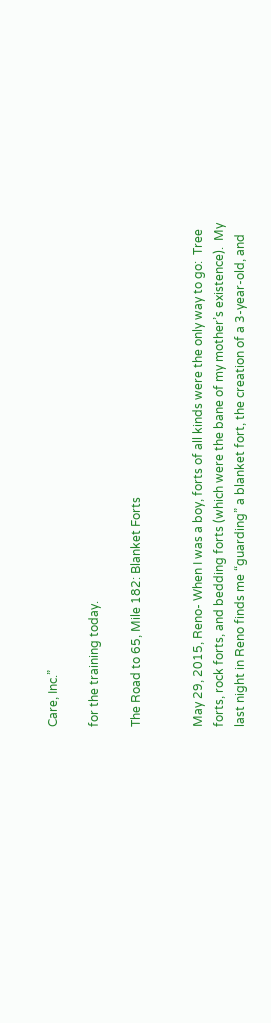Care, Inc.”

for the training today.

The Road to 65, Mile 182: Blanket Forts


May 29, 2015, Reno- When I was a boy, forts of all kinds were the only way to go:  Tree forts, rock forts, and bedding forts (which were the bane of my mother’s existence).  My last night in Reno finds me “guarding” a blanket fort, the creation of a 3-year-old, and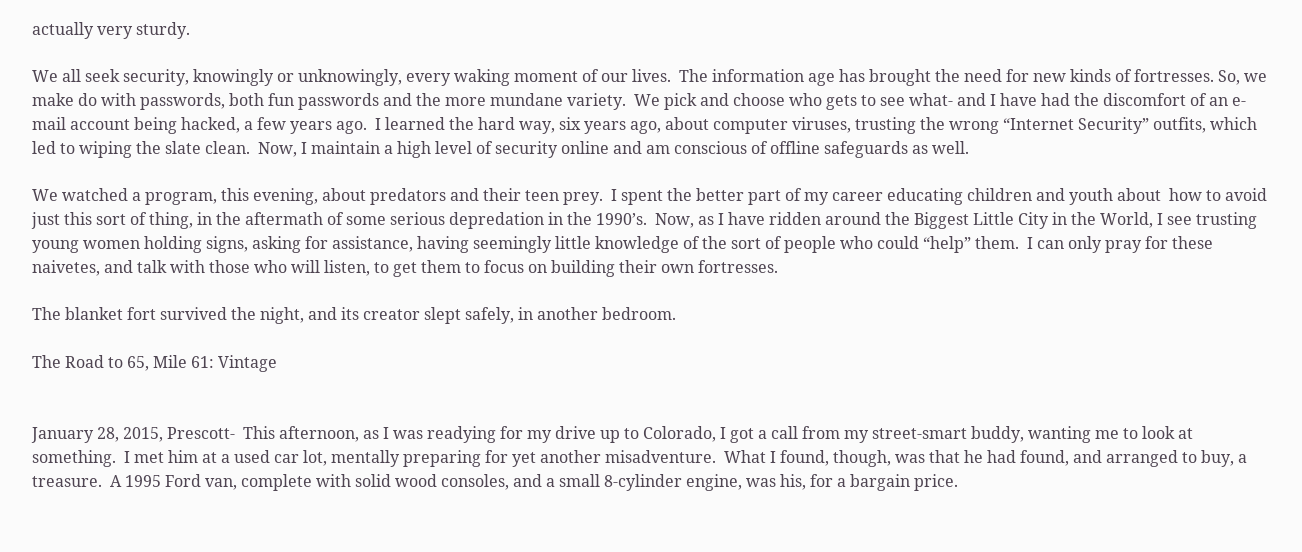actually very sturdy.

We all seek security, knowingly or unknowingly, every waking moment of our lives.  The information age has brought the need for new kinds of fortresses. So, we make do with passwords, both fun passwords and the more mundane variety.  We pick and choose who gets to see what- and I have had the discomfort of an e-mail account being hacked, a few years ago.  I learned the hard way, six years ago, about computer viruses, trusting the wrong “Internet Security” outfits, which led to wiping the slate clean.  Now, I maintain a high level of security online and am conscious of offline safeguards as well.

We watched a program, this evening, about predators and their teen prey.  I spent the better part of my career educating children and youth about  how to avoid just this sort of thing, in the aftermath of some serious depredation in the 1990’s.  Now, as I have ridden around the Biggest Little City in the World, I see trusting young women holding signs, asking for assistance, having seemingly little knowledge of the sort of people who could “help” them.  I can only pray for these naivetes, and talk with those who will listen, to get them to focus on building their own fortresses.

The blanket fort survived the night, and its creator slept safely, in another bedroom.

The Road to 65, Mile 61: Vintage


January 28, 2015, Prescott-  This afternoon, as I was readying for my drive up to Colorado, I got a call from my street-smart buddy, wanting me to look at something.  I met him at a used car lot, mentally preparing for yet another misadventure.  What I found, though, was that he had found, and arranged to buy, a treasure.  A 1995 Ford van, complete with solid wood consoles, and a small 8-cylinder engine, was his, for a bargain price.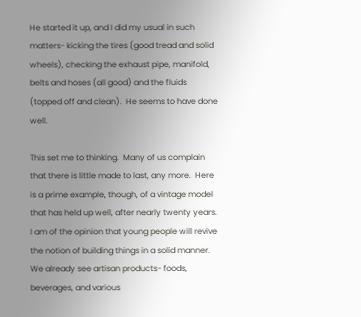He started it up, and I did my usual in such matters- kicking the tires (good tread and solid wheels), checking the exhaust pipe, manifold, belts and hoses (all good) and the fluids (topped off and clean).  He seems to have done well.

This set me to thinking.  Many of us complain that there is little made to last, any more.  Here is a prime example, though, of a vintage model that has held up well, after nearly twenty years. I am of the opinion that young people will revive the notion of building things in a solid manner.  We already see artisan products- foods, beverages, and various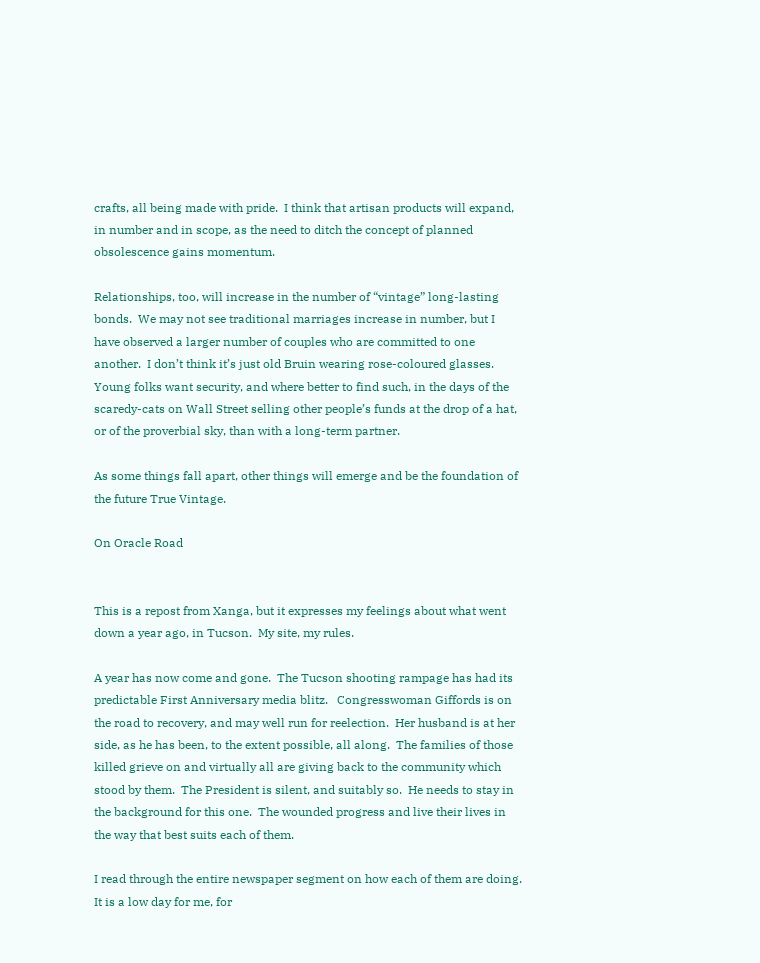crafts, all being made with pride.  I think that artisan products will expand, in number and in scope, as the need to ditch the concept of planned obsolescence gains momentum.

Relationships, too, will increase in the number of “vintage” long-lasting bonds.  We may not see traditional marriages increase in number, but I have observed a larger number of couples who are committed to one another.  I don’t think it’s just old Bruin wearing rose-coloured glasses.  Young folks want security, and where better to find such, in the days of the scaredy-cats on Wall Street selling other people’s funds at the drop of a hat, or of the proverbial sky, than with a long-term partner.

As some things fall apart, other things will emerge and be the foundation of the future True Vintage.

On Oracle Road


This is a repost from Xanga, but it expresses my feelings about what went down a year ago, in Tucson.  My site, my rules.

A year has now come and gone.  The Tucson shooting rampage has had its predictable First Anniversary media blitz.   Congresswoman Giffords is on the road to recovery, and may well run for reelection.  Her husband is at her side, as he has been, to the extent possible, all along.  The families of those killed grieve on and virtually all are giving back to the community which stood by them.  The President is silent, and suitably so.  He needs to stay in the background for this one.  The wounded progress and live their lives in the way that best suits each of them.

I read through the entire newspaper segment on how each of them are doing.  It is a low day for me, for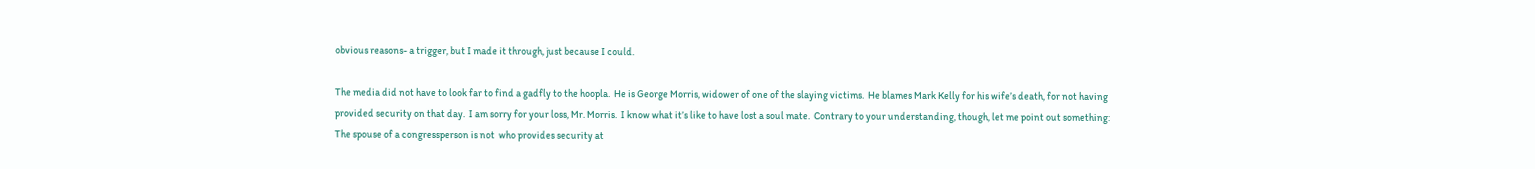obvious reasons- a trigger, but I made it through, just because I could.

The media did not have to look far to find a gadfly to the hoopla.  He is George Morris, widower of one of the slaying victims.  He blames Mark Kelly for his wife’s death, for not having provided security on that day.  I am sorry for your loss, Mr. Morris.  I know what it’s like to have lost a soul mate.  Contrary to your understanding, though, let me point out something:  The spouse of a congressperson is not  who provides security at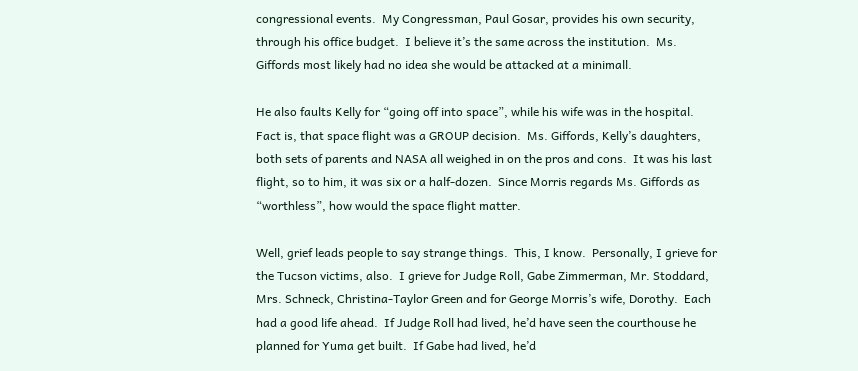congressional events.  My Congressman, Paul Gosar, provides his own security, through his office budget.  I believe it’s the same across the institution.  Ms. Giffords most likely had no idea she would be attacked at a minimall.

He also faults Kelly for “going off into space”, while his wife was in the hospital.  Fact is, that space flight was a GROUP decision.  Ms. Giffords, Kelly’s daughters, both sets of parents and NASA all weighed in on the pros and cons.  It was his last flight, so to him, it was six or a half-dozen.  Since Morris regards Ms. Giffords as “worthless”, how would the space flight matter.

Well, grief leads people to say strange things.  This, I know.  Personally, I grieve for the Tucson victims, also.  I grieve for Judge Roll, Gabe Zimmerman, Mr. Stoddard, Mrs. Schneck, Christina-Taylor Green and for George Morris’s wife, Dorothy.  Each had a good life ahead.  If Judge Roll had lived, he’d have seen the courthouse he planned for Yuma get built.  If Gabe had lived, he’d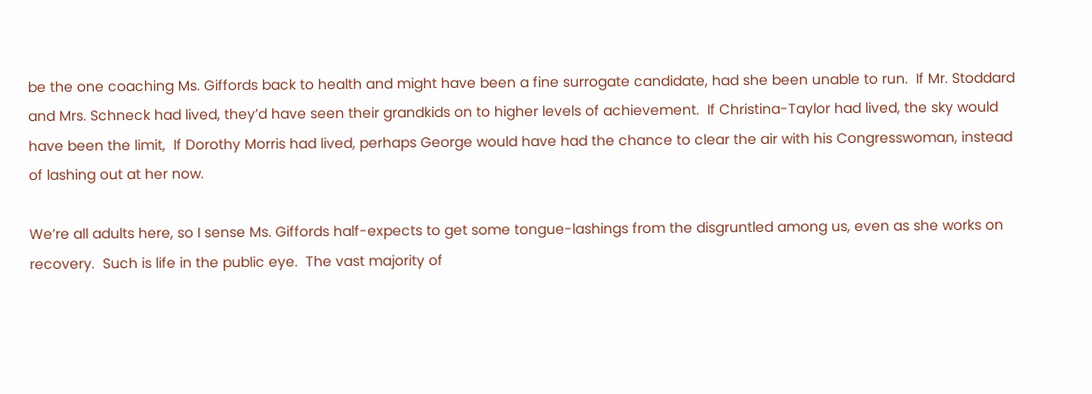be the one coaching Ms. Giffords back to health and might have been a fine surrogate candidate, had she been unable to run.  If Mr. Stoddard and Mrs. Schneck had lived, they’d have seen their grandkids on to higher levels of achievement.  If Christina-Taylor had lived, the sky would have been the limit,  If Dorothy Morris had lived, perhaps George would have had the chance to clear the air with his Congresswoman, instead of lashing out at her now.

We’re all adults here, so I sense Ms. Giffords half-expects to get some tongue-lashings from the disgruntled among us, even as she works on recovery.  Such is life in the public eye.  The vast majority of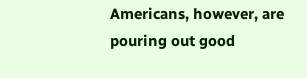Americans, however, are pouring out good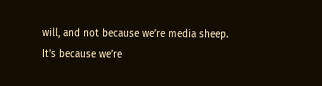will, and not because we’re media sheep.  It’s because we’re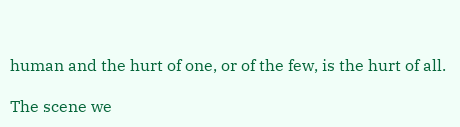human and the hurt of one, or of the few, is the hurt of all.

The scene we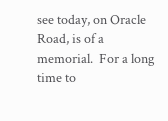see today, on Oracle Road, is of a memorial.  For a long time to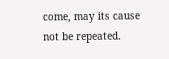come, may its cause not be repeated.